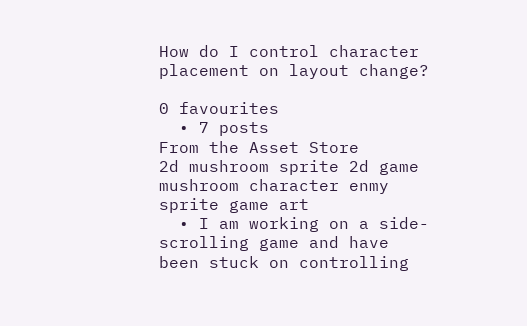How do I control character placement on layout change?

0 favourites
  • 7 posts
From the Asset Store
2d mushroom sprite 2d game mushroom character enmy sprite game art
  • I am working on a side-scrolling game and have been stuck on controlling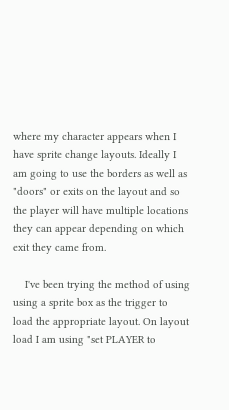where my character appears when I have sprite change layouts. Ideally I am going to use the borders as well as "doors" or exits on the layout and so the player will have multiple locations they can appear depending on which exit they came from.

    I've been trying the method of using using a sprite box as the trigger to load the appropriate layout. On layout load I am using "set PLAYER to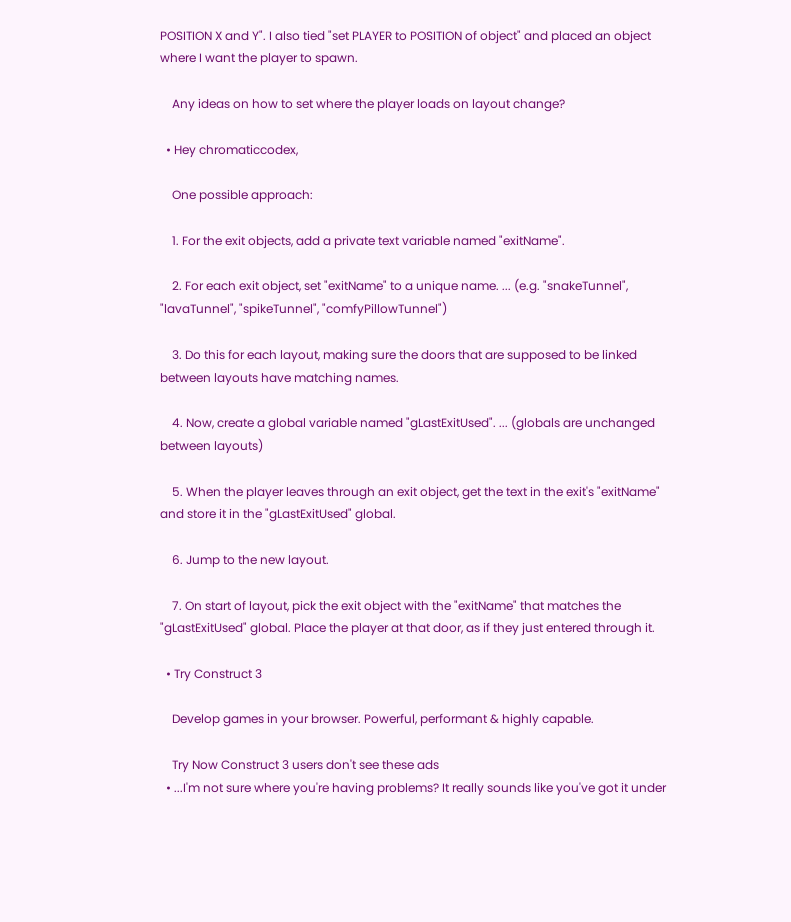POSITION X and Y". I also tied "set PLAYER to POSITION of object" and placed an object where I want the player to spawn.

    Any ideas on how to set where the player loads on layout change?

  • Hey chromaticcodex,

    One possible approach:

    1. For the exit objects, add a private text variable named "exitName".

    2. For each exit object, set "exitName" to a unique name. ... (e.g. "snakeTunnel", "lavaTunnel", "spikeTunnel", "comfyPillowTunnel")

    3. Do this for each layout, making sure the doors that are supposed to be linked between layouts have matching names.

    4. Now, create a global variable named "gLastExitUsed". ... (globals are unchanged between layouts)

    5. When the player leaves through an exit object, get the text in the exit's "exitName" and store it in the "gLastExitUsed" global.

    6. Jump to the new layout.

    7. On start of layout, pick the exit object with the "exitName" that matches the "gLastExitUsed" global. Place the player at that door, as if they just entered through it.

  • Try Construct 3

    Develop games in your browser. Powerful, performant & highly capable.

    Try Now Construct 3 users don't see these ads
  • ...I'm not sure where you're having problems? It really sounds like you've got it under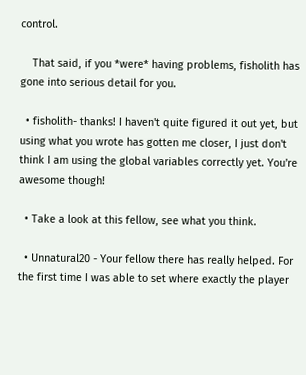control.

    That said, if you *were* having problems, fisholith has gone into serious detail for you.

  • fisholith- thanks! I haven't quite figured it out yet, but using what you wrote has gotten me closer, I just don't think I am using the global variables correctly yet. You're awesome though!

  • Take a look at this fellow, see what you think.

  • Unnatural20 - Your fellow there has really helped. For the first time I was able to set where exactly the player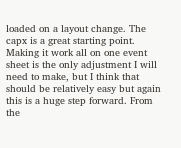loaded on a layout change. The capx is a great starting point. Making it work all on one event sheet is the only adjustment I will need to make, but I think that should be relatively easy but again this is a huge step forward. From the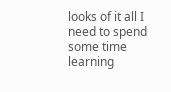looks of it all I need to spend some time learning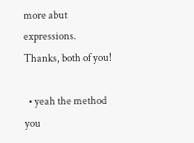more abut expressions. Thanks, both of you!

  • yeah the method you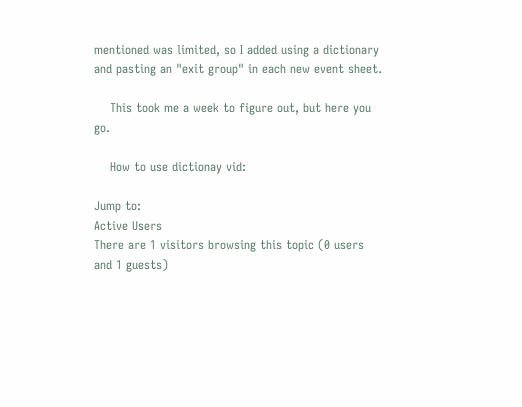mentioned was limited, so I added using a dictionary and pasting an "exit group" in each new event sheet.

    This took me a week to figure out, but here you go.

    How to use dictionay vid:

Jump to:
Active Users
There are 1 visitors browsing this topic (0 users and 1 guests)